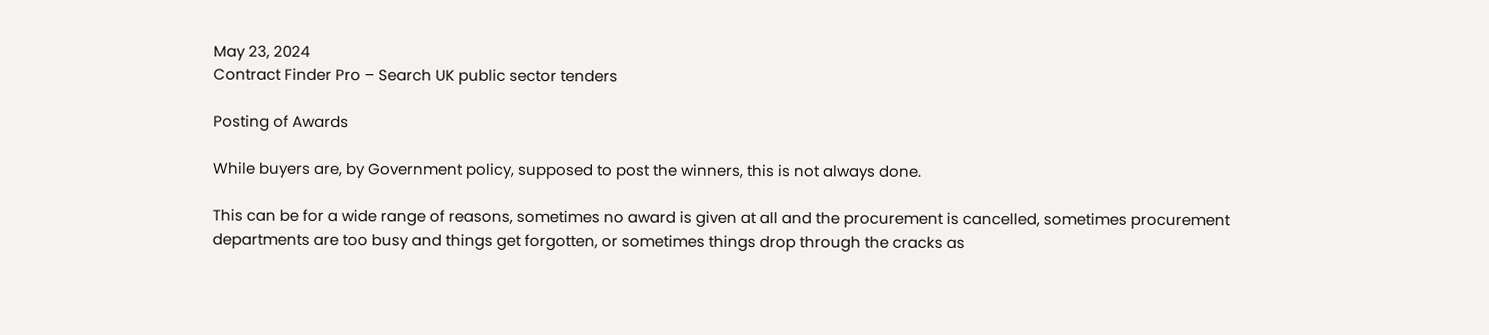May 23, 2024
Contract Finder Pro – Search UK public sector tenders

Posting of Awards

While buyers are, by Government policy, supposed to post the winners, this is not always done.

This can be for a wide range of reasons, sometimes no award is given at all and the procurement is cancelled, sometimes procurement departments are too busy and things get forgotten, or sometimes things drop through the cracks as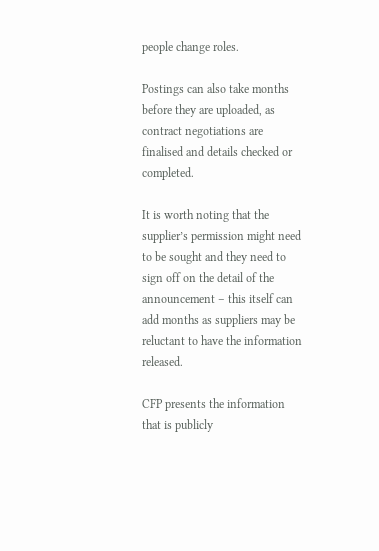people change roles.

Postings can also take months before they are uploaded, as contract negotiations are finalised and details checked or completed.

It is worth noting that the supplier’s permission might need to be sought and they need to sign off on the detail of the announcement – this itself can add months as suppliers may be reluctant to have the information released.

CFP presents the information that is publicly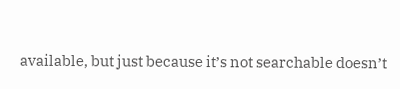available, but just because it’s not searchable doesn’t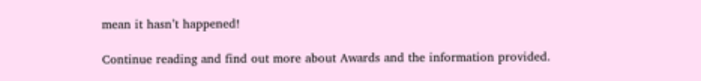mean it hasn’t happened!

Continue reading and find out more about Awards and the information provided.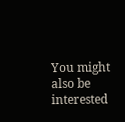You might also be interested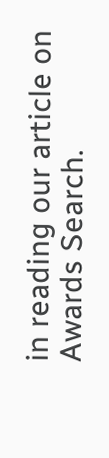in reading our article on Awards Search.